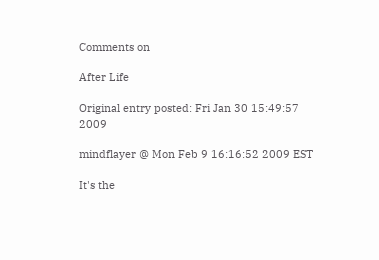Comments on

After Life

Original entry posted: Fri Jan 30 15:49:57 2009

mindflayer @ Mon Feb 9 16:16:52 2009 EST

It's the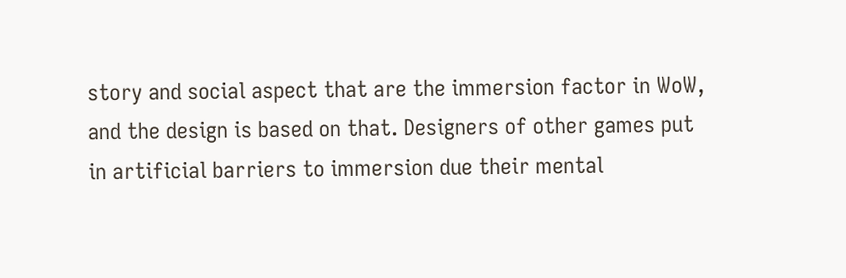story and social aspect that are the immersion factor in WoW, and the design is based on that. Designers of other games put in artificial barriers to immersion due their mental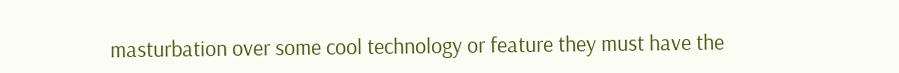masturbation over some cool technology or feature they must have the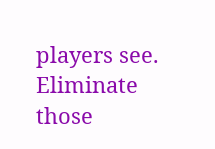players see. Eliminate those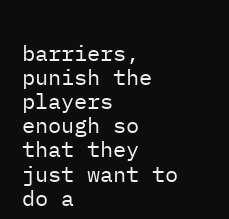barriers, punish the players enough so that they just want to do a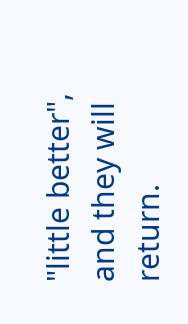"little better", and they will return.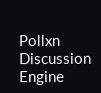Pollxn Discussion Engine